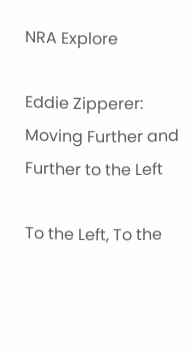NRA Explore

Eddie Zipperer: Moving Further and Further to the Left

To the Left, To the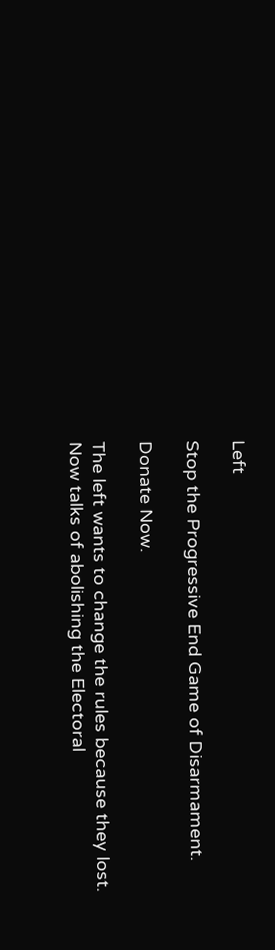Left

Stop the Progressive End Game of Disarmament.

Donate Now.

The left wants to change the rules because they lost. Now talks of abolishing the Electoral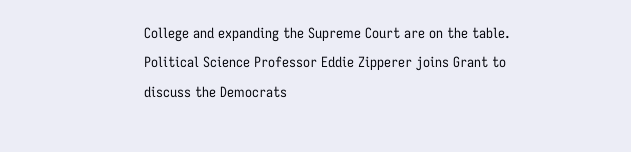College and expanding the Supreme Court are on the table. Political Science Professor Eddie Zipperer joins Grant to discuss the Democrats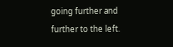going further and further to the left.